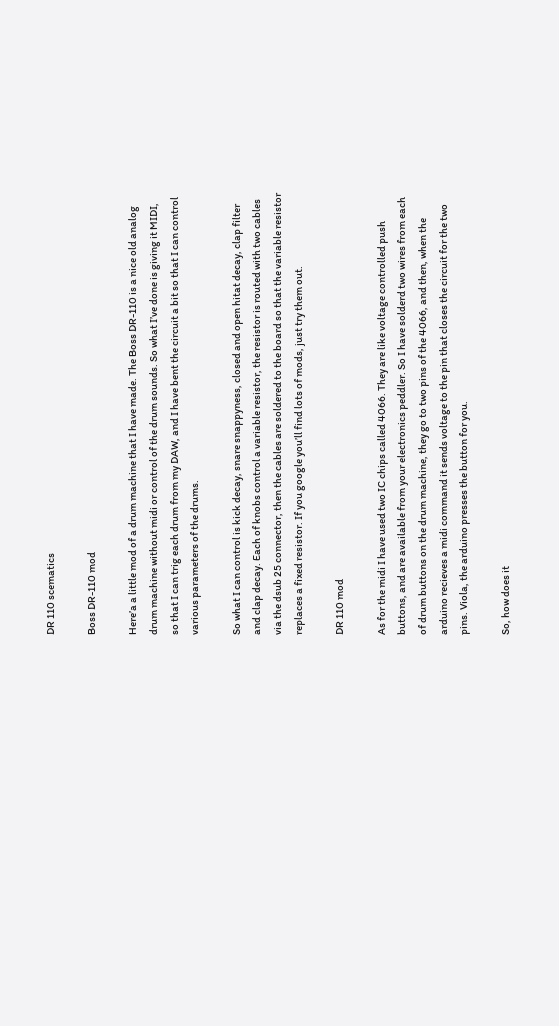DR 110 scematics

Boss DR-110 mod

Here’a a little mod of a drum machine that I have made. The Boss DR-110 is a nice old analog drum machine without midi or control of the drum sounds. So what I’ve done is giving it MIDI, so that I can trig each drum from my DAW, and I have bent the circuit a bit so that I can control various parameters of the drums.

So what I can control is kick decay, snare snappyness, closed and open hitat decay, clap filter and clap decay. Each of knobs control a variable resistor, the resistor is routed with two cables via the dsub 25 connector, then the cables are soldered to the board so that the variable resistor replaces a fixed resistor. If you google you’ll find lots of mods, just try them out.

DR 110 mod

As for the midi I have used two IC chips called 4066. They are like voltage controlled push buttons, and are available from your electronics peddler. So I have solderd two wires from each of drum buttons on the drum machine, they go to two pins of the 4066, and then, when the arduino recieves a midi command it sends voltage to the pin that closes the circuit for the two pins. Viola, the arduino presses the button for you.

So, how does it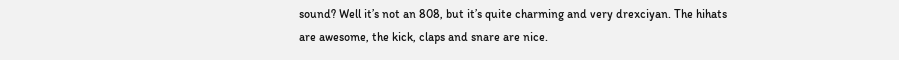sound? Well it’s not an 808, but it’s quite charming and very drexciyan. The hihats are awesome, the kick, claps and snare are nice.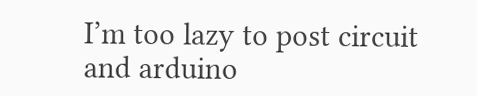I’m too lazy to post circuit and arduino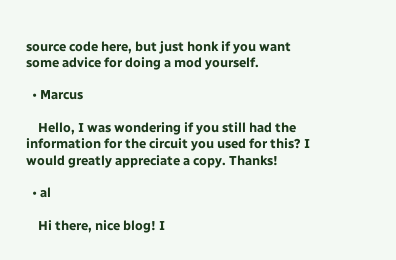source code here, but just honk if you want some advice for doing a mod yourself.

  • Marcus

    Hello, I was wondering if you still had the information for the circuit you used for this? I would greatly appreciate a copy. Thanks!

  • al

    Hi there, nice blog! I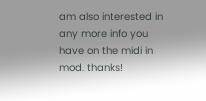am also interested in any more info you have on the midi in mod. thanks!